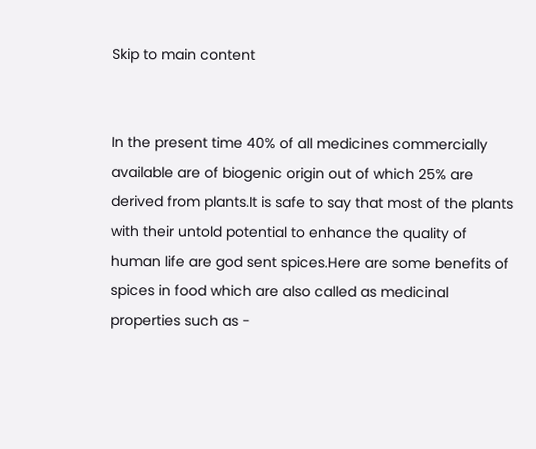Skip to main content


In the present time 40% of all medicines commercially available are of biogenic origin out of which 25% are derived from plants.It is safe to say that most of the plants with their untold potential to enhance the quality of human life are god sent spices.Here are some benefits of spices in food which are also called as medicinal properties such as -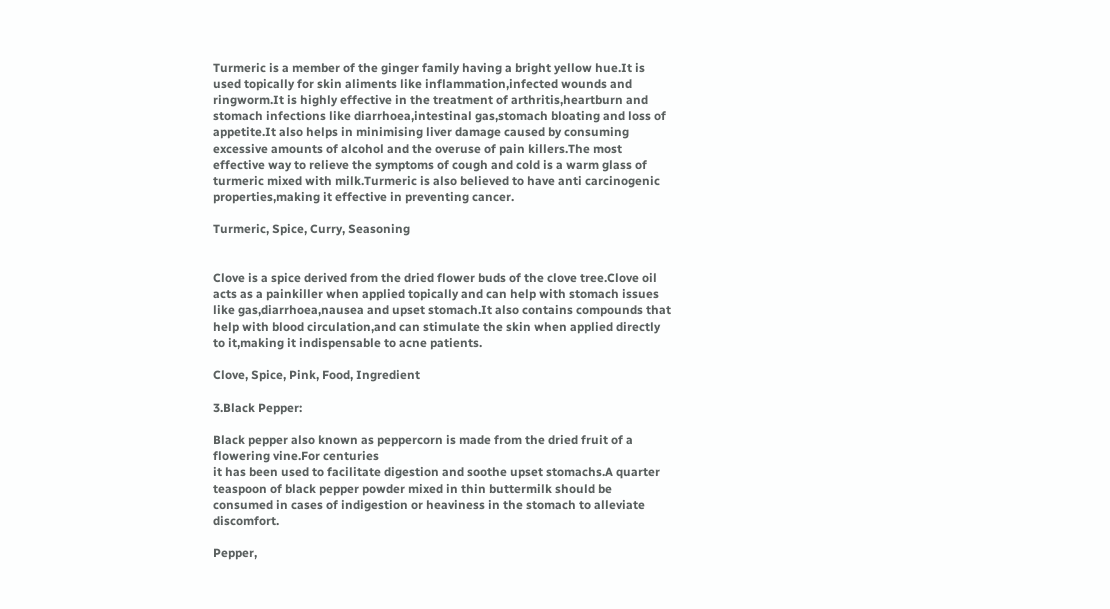Turmeric is a member of the ginger family having a bright yellow hue.It is used topically for skin aliments like inflammation,infected wounds and ringworm.It is highly effective in the treatment of arthritis,heartburn and stomach infections like diarrhoea,intestinal gas,stomach bloating and loss of appetite.It also helps in minimising liver damage caused by consuming excessive amounts of alcohol and the overuse of pain killers.The most effective way to relieve the symptoms of cough and cold is a warm glass of turmeric mixed with milk.Turmeric is also believed to have anti carcinogenic properties,making it effective in preventing cancer.

Turmeric, Spice, Curry, Seasoning


Clove is a spice derived from the dried flower buds of the clove tree.Clove oil acts as a painkiller when applied topically and can help with stomach issues like gas,diarrhoea,nausea and upset stomach.It also contains compounds that help with blood circulation,and can stimulate the skin when applied directly to it,making it indispensable to acne patients.

Clove, Spice, Pink, Food, Ingredient

3.Black Pepper:

Black pepper also known as peppercorn is made from the dried fruit of a flowering vine.For centuries
it has been used to facilitate digestion and soothe upset stomachs.A quarter teaspoon of black pepper powder mixed in thin buttermilk should be consumed in cases of indigestion or heaviness in the stomach to alleviate discomfort.

Pepper,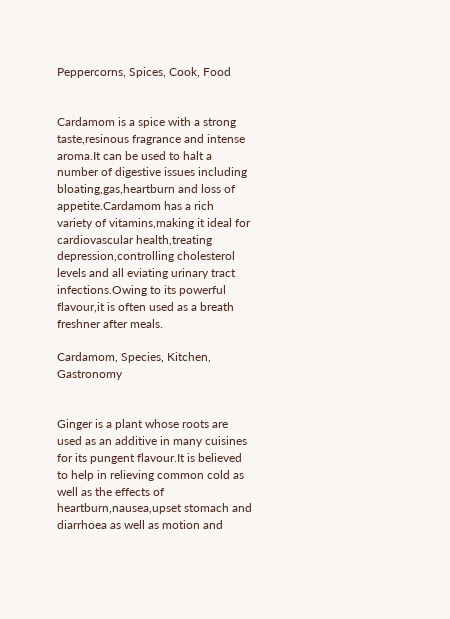Peppercorns, Spices, Cook, Food


Cardamom is a spice with a strong taste,resinous fragrance and intense aroma.It can be used to halt a number of digestive issues including bloating,gas,heartburn and loss of appetite.Cardamom has a rich
variety of vitamins,making it ideal for cardiovascular health,treating depression,controlling cholesterol levels and all eviating urinary tract infections.Owing to its powerful flavour,it is often used as a breath freshner after meals.

Cardamom, Species, Kitchen, Gastronomy


Ginger is a plant whose roots are used as an additive in many cuisines for its pungent flavour.It is believed to help in relieving common cold as well as the effects of heartburn,nausea,upset stomach and diarrhoea as well as motion and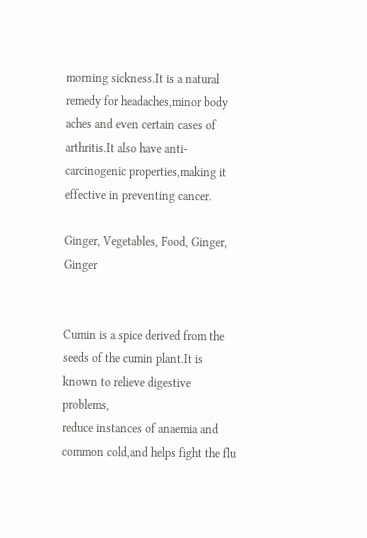morning sickness.It is a natural remedy for headaches,minor body aches and even certain cases of arthritis.It also have anti-carcinogenic properties,making it effective in preventing cancer.

Ginger, Vegetables, Food, Ginger, Ginger


Cumin is a spice derived from the seeds of the cumin plant.It is known to relieve digestive problems,
reduce instances of anaemia and common cold,and helps fight the flu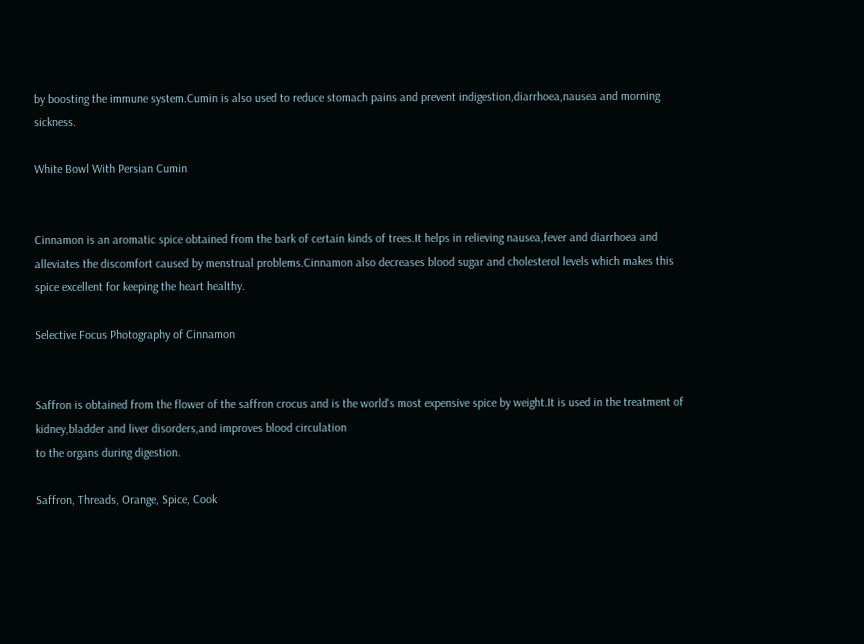by boosting the immune system.Cumin is also used to reduce stomach pains and prevent indigestion,diarrhoea,nausea and morning sickness.

White Bowl With Persian Cumin


Cinnamon is an aromatic spice obtained from the bark of certain kinds of trees.It helps in relieving nausea,fever and diarrhoea and alleviates the discomfort caused by menstrual problems.Cinnamon also decreases blood sugar and cholesterol levels which makes this spice excellent for keeping the heart healthy.

Selective Focus Photography of Cinnamon


Saffron is obtained from the flower of the saffron crocus and is the world's most expensive spice by weight.It is used in the treatment of kidney,bladder and liver disorders,and improves blood circulation
to the organs during digestion.

Saffron, Threads, Orange, Spice, Cook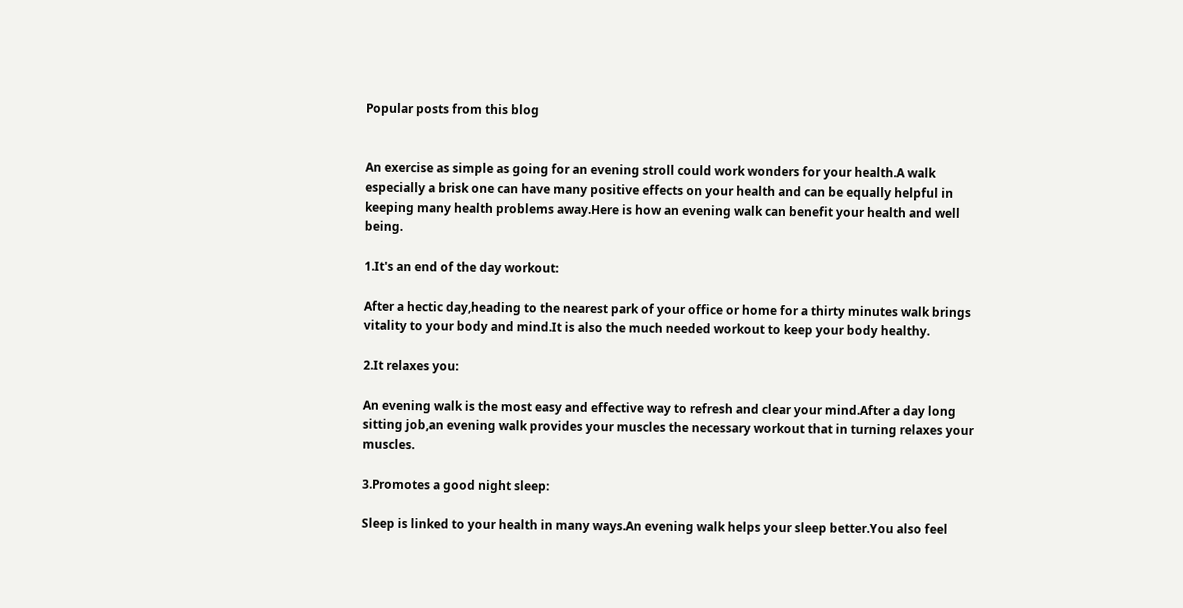Popular posts from this blog


An exercise as simple as going for an evening stroll could work wonders for your health.A walk especially a brisk one can have many positive effects on your health and can be equally helpful in keeping many health problems away.Here is how an evening walk can benefit your health and well being.

1.It's an end of the day workout:

After a hectic day,heading to the nearest park of your office or home for a thirty minutes walk brings vitality to your body and mind.It is also the much needed workout to keep your body healthy.

2.It relaxes you:

An evening walk is the most easy and effective way to refresh and clear your mind.After a day long sitting job,an evening walk provides your muscles the necessary workout that in turning relaxes your muscles.

3.Promotes a good night sleep:

Sleep is linked to your health in many ways.An evening walk helps your sleep better.You also feel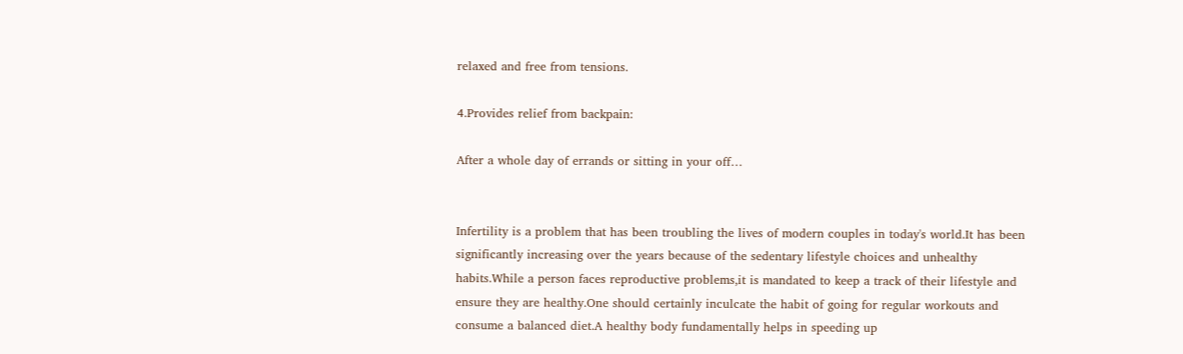relaxed and free from tensions.

4.Provides relief from backpain:

After a whole day of errands or sitting in your off…


Infertility is a problem that has been troubling the lives of modern couples in today's world.It has been significantly increasing over the years because of the sedentary lifestyle choices and unhealthy habits.While a person faces reproductive problems,it is mandated to keep a track of their lifestyle and ensure they are healthy.One should certainly inculcate the habit of going for regular workouts and consume a balanced diet.A healthy body fundamentally helps in speeding up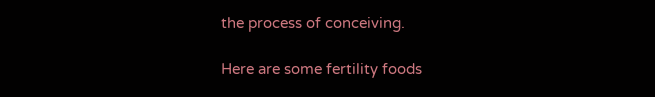the process of conceiving.

Here are some fertility foods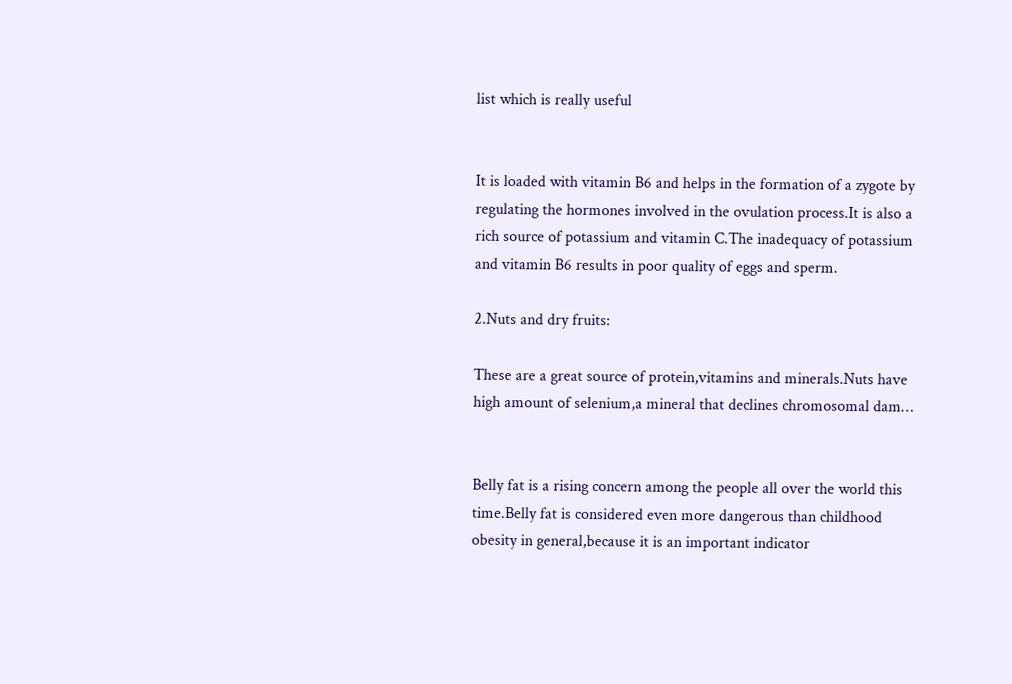list which is really useful


It is loaded with vitamin B6 and helps in the formation of a zygote by regulating the hormones involved in the ovulation process.It is also a rich source of potassium and vitamin C.The inadequacy of potassium and vitamin B6 results in poor quality of eggs and sperm.

2.Nuts and dry fruits:

These are a great source of protein,vitamins and minerals.Nuts have high amount of selenium,a mineral that declines chromosomal dam…


Belly fat is a rising concern among the people all over the world this time.Belly fat is considered even more dangerous than childhood obesity in general,because it is an important indicator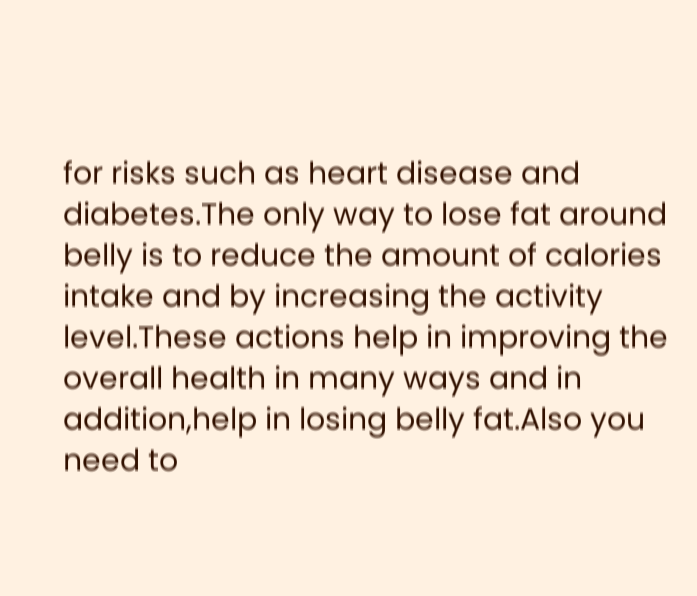for risks such as heart disease and diabetes.The only way to lose fat around belly is to reduce the amount of calories intake and by increasing the activity level.These actions help in improving the overall health in many ways and in addition,help in losing belly fat.Also you need to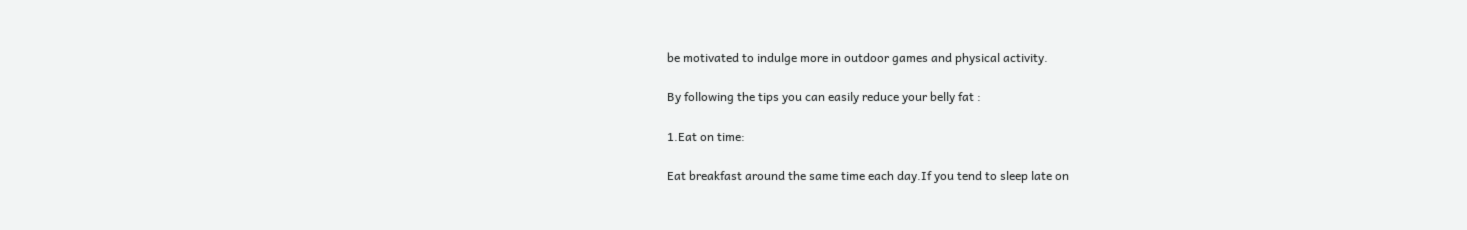be motivated to indulge more in outdoor games and physical activity.

By following the tips you can easily reduce your belly fat :

1.Eat on time:

Eat breakfast around the same time each day.If you tend to sleep late on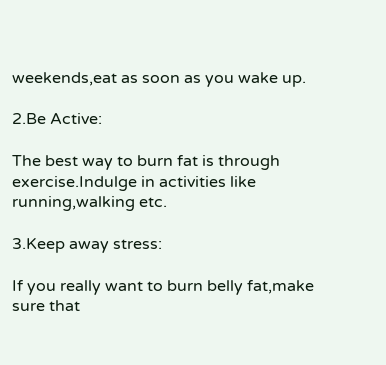weekends,eat as soon as you wake up.

2.Be Active:

The best way to burn fat is through exercise.Indulge in activities like running,walking etc.

3.Keep away stress:

If you really want to burn belly fat,make sure that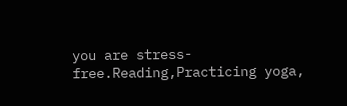you are stress-free.Reading,Practicing yoga,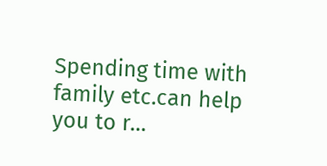Spending time with family etc.can help you to r…